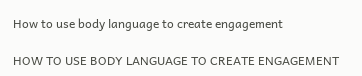How to use body language to create engagement

HOW TO USE BODY LANGUAGE TO CREATE ENGAGEMENT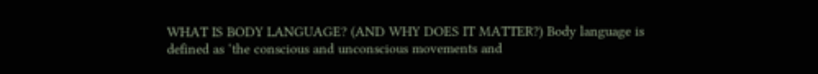WHAT IS BODY LANGUAGE? (AND WHY DOES IT MATTER?) Body language is defined as ‘the conscious and unconscious movements and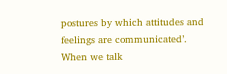postures by which attitudes and feelings are communicated’. When we talk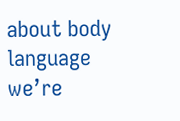about body language we’re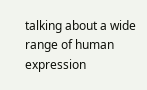talking about a wide range of human expression